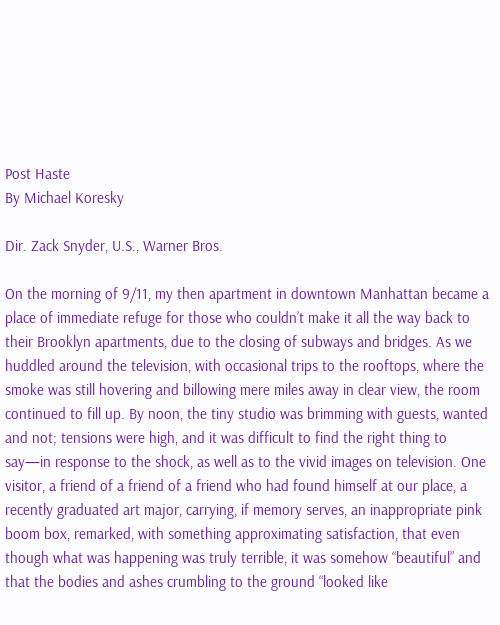Post Haste
By Michael Koresky

Dir. Zack Snyder, U.S., Warner Bros.

On the morning of 9/11, my then apartment in downtown Manhattan became a place of immediate refuge for those who couldn’t make it all the way back to their Brooklyn apartments, due to the closing of subways and bridges. As we huddled around the television, with occasional trips to the rooftops, where the smoke was still hovering and billowing mere miles away in clear view, the room continued to fill up. By noon, the tiny studio was brimming with guests, wanted and not; tensions were high, and it was difficult to find the right thing to say—in response to the shock, as well as to the vivid images on television. One visitor, a friend of a friend of a friend who had found himself at our place, a recently graduated art major, carrying, if memory serves, an inappropriate pink boom box, remarked, with something approximating satisfaction, that even though what was happening was truly terrible, it was somehow “beautiful” and that the bodies and ashes crumbling to the ground “looked like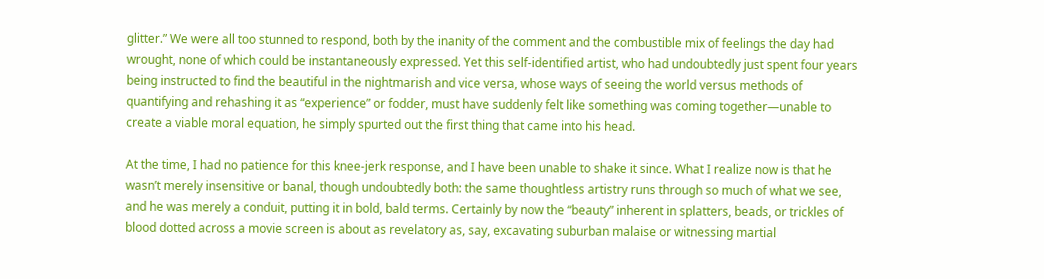glitter.” We were all too stunned to respond, both by the inanity of the comment and the combustible mix of feelings the day had wrought, none of which could be instantaneously expressed. Yet this self-identified artist, who had undoubtedly just spent four years being instructed to find the beautiful in the nightmarish and vice versa, whose ways of seeing the world versus methods of quantifying and rehashing it as “experience” or fodder, must have suddenly felt like something was coming together—unable to create a viable moral equation, he simply spurted out the first thing that came into his head.

At the time, I had no patience for this knee-jerk response, and I have been unable to shake it since. What I realize now is that he wasn’t merely insensitive or banal, though undoubtedly both: the same thoughtless artistry runs through so much of what we see, and he was merely a conduit, putting it in bold, bald terms. Certainly by now the “beauty” inherent in splatters, beads, or trickles of blood dotted across a movie screen is about as revelatory as, say, excavating suburban malaise or witnessing martial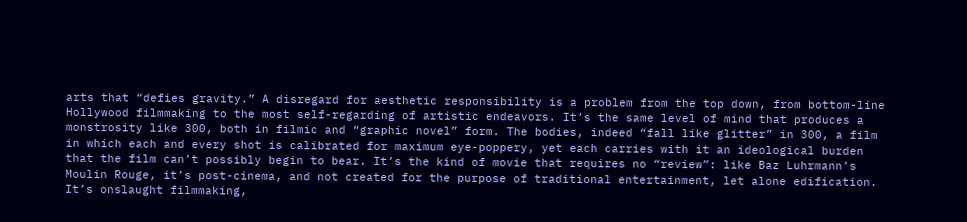arts that “defies gravity.” A disregard for aesthetic responsibility is a problem from the top down, from bottom-line Hollywood filmmaking to the most self-regarding of artistic endeavors. It’s the same level of mind that produces a monstrosity like 300, both in filmic and “graphic novel” form. The bodies, indeed “fall like glitter” in 300, a film in which each and every shot is calibrated for maximum eye-poppery, yet each carries with it an ideological burden that the film can’t possibly begin to bear. It’s the kind of movie that requires no “review”: like Baz Luhrmann’s Moulin Rouge, it’s post-cinema, and not created for the purpose of traditional entertainment, let alone edification. It’s onslaught filmmaking,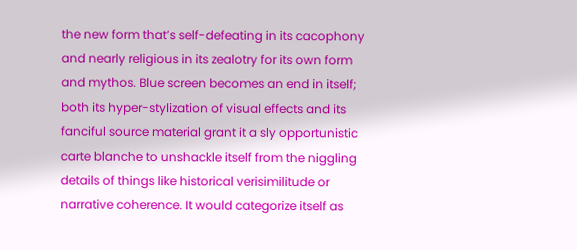the new form that’s self-defeating in its cacophony and nearly religious in its zealotry for its own form and mythos. Blue screen becomes an end in itself; both its hyper-stylization of visual effects and its fanciful source material grant it a sly opportunistic carte blanche to unshackle itself from the niggling details of things like historical verisimilitude or narrative coherence. It would categorize itself as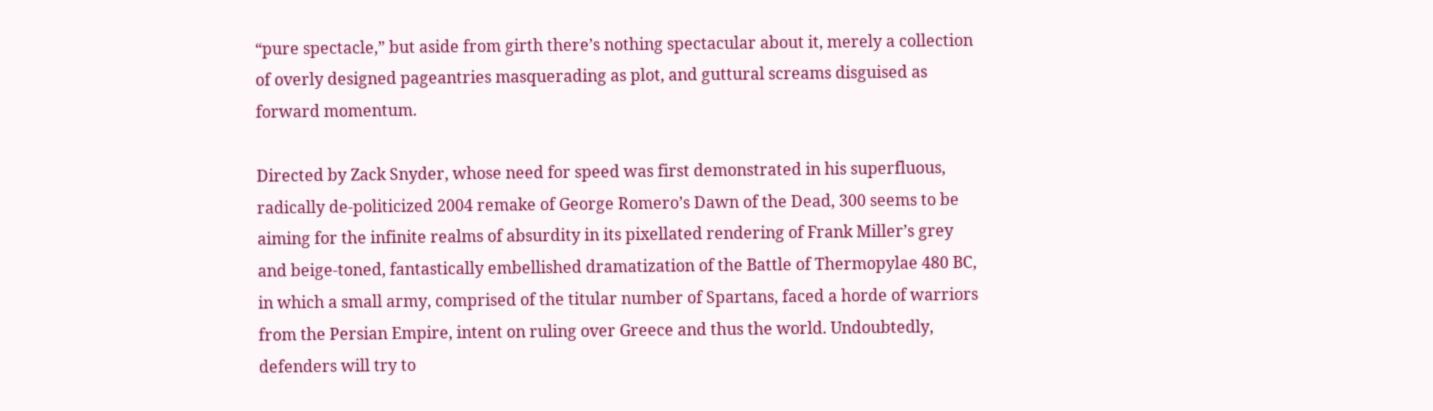“pure spectacle,” but aside from girth there’s nothing spectacular about it, merely a collection of overly designed pageantries masquerading as plot, and guttural screams disguised as forward momentum.

Directed by Zack Snyder, whose need for speed was first demonstrated in his superfluous, radically de-politicized 2004 remake of George Romero’s Dawn of the Dead, 300 seems to be aiming for the infinite realms of absurdity in its pixellated rendering of Frank Miller’s grey and beige-toned, fantastically embellished dramatization of the Battle of Thermopylae 480 BC, in which a small army, comprised of the titular number of Spartans, faced a horde of warriors from the Persian Empire, intent on ruling over Greece and thus the world. Undoubtedly, defenders will try to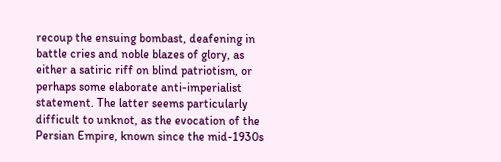recoup the ensuing bombast, deafening in battle cries and noble blazes of glory, as either a satiric riff on blind patriotism, or perhaps some elaborate anti-imperialist statement. The latter seems particularly difficult to unknot, as the evocation of the Persian Empire, known since the mid-1930s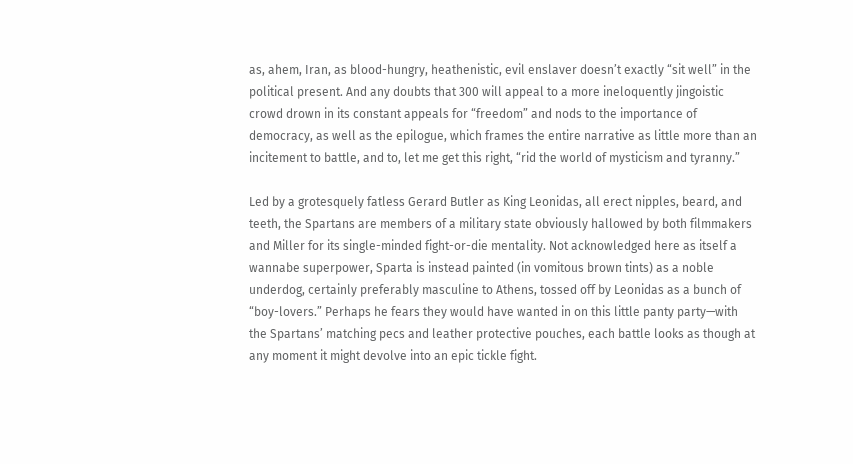as, ahem, Iran, as blood-hungry, heathenistic, evil enslaver doesn’t exactly “sit well” in the political present. And any doubts that 300 will appeal to a more ineloquently jingoistic crowd drown in its constant appeals for “freedom” and nods to the importance of democracy, as well as the epilogue, which frames the entire narrative as little more than an incitement to battle, and to, let me get this right, “rid the world of mysticism and tyranny.”

Led by a grotesquely fatless Gerard Butler as King Leonidas, all erect nipples, beard, and teeth, the Spartans are members of a military state obviously hallowed by both filmmakers and Miller for its single-minded fight-or-die mentality. Not acknowledged here as itself a wannabe superpower, Sparta is instead painted (in vomitous brown tints) as a noble underdog, certainly preferably masculine to Athens, tossed off by Leonidas as a bunch of “boy-lovers.” Perhaps he fears they would have wanted in on this little panty party—with the Spartans’ matching pecs and leather protective pouches, each battle looks as though at any moment it might devolve into an epic tickle fight.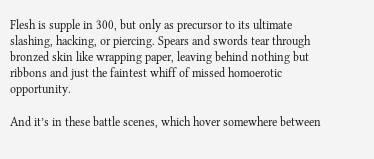Flesh is supple in 300, but only as precursor to its ultimate slashing, hacking, or piercing. Spears and swords tear through bronzed skin like wrapping paper, leaving behind nothing but ribbons and just the faintest whiff of missed homoerotic opportunity.

And it’s in these battle scenes, which hover somewhere between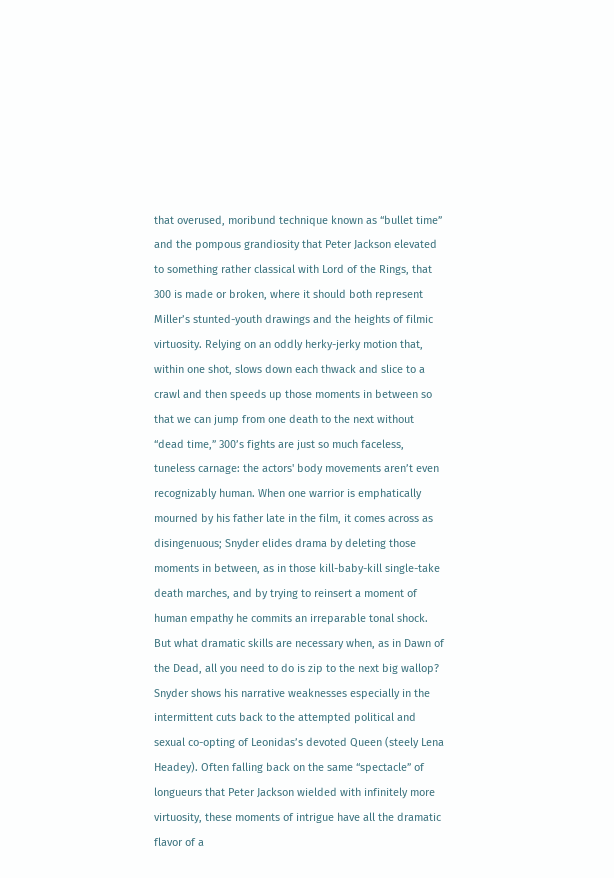that overused, moribund technique known as “bullet time” and the pompous grandiosity that Peter Jackson elevated to something rather classical with Lord of the Rings, that 300 is made or broken, where it should both represent Miller’s stunted-youth drawings and the heights of filmic virtuosity. Relying on an oddly herky-jerky motion that, within one shot, slows down each thwack and slice to a crawl and then speeds up those moments in between so that we can jump from one death to the next without “dead time,” 300’s fights are just so much faceless, tuneless carnage: the actors' body movements aren’t even recognizably human. When one warrior is emphatically mourned by his father late in the film, it comes across as disingenuous; Snyder elides drama by deleting those moments in between, as in those kill-baby-kill single-take death marches, and by trying to reinsert a moment of human empathy he commits an irreparable tonal shock. But what dramatic skills are necessary when, as in Dawn of the Dead, all you need to do is zip to the next big wallop? Snyder shows his narrative weaknesses especially in the intermittent cuts back to the attempted political and sexual co-opting of Leonidas’s devoted Queen (steely Lena Headey). Often falling back on the same “spectacle” of longueurs that Peter Jackson wielded with infinitely more virtuosity, these moments of intrigue have all the dramatic flavor of a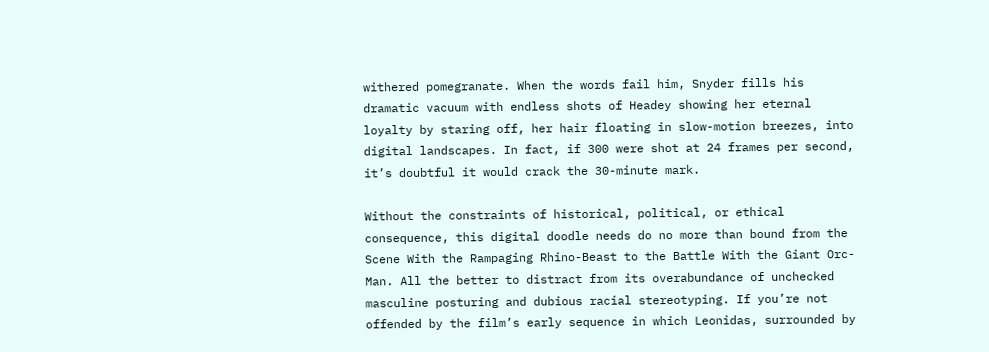withered pomegranate. When the words fail him, Snyder fills his dramatic vacuum with endless shots of Headey showing her eternal loyalty by staring off, her hair floating in slow-motion breezes, into digital landscapes. In fact, if 300 were shot at 24 frames per second, it’s doubtful it would crack the 30-minute mark.

Without the constraints of historical, political, or ethical consequence, this digital doodle needs do no more than bound from the Scene With the Rampaging Rhino-Beast to the Battle With the Giant Orc-Man. All the better to distract from its overabundance of unchecked masculine posturing and dubious racial stereotyping. If you’re not offended by the film’s early sequence in which Leonidas, surrounded by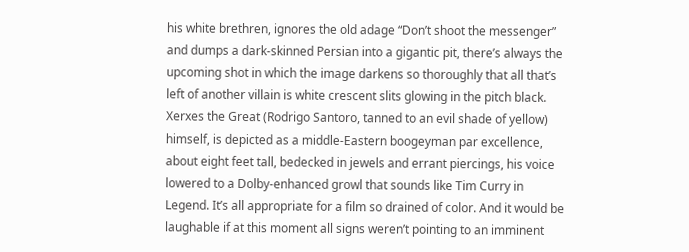his white brethren, ignores the old adage “Don’t shoot the messenger” and dumps a dark-skinned Persian into a gigantic pit, there’s always the upcoming shot in which the image darkens so thoroughly that all that’s left of another villain is white crescent slits glowing in the pitch black. Xerxes the Great (Rodrigo Santoro, tanned to an evil shade of yellow) himself, is depicted as a middle-Eastern boogeyman par excellence, about eight feet tall, bedecked in jewels and errant piercings, his voice lowered to a Dolby-enhanced growl that sounds like Tim Curry in Legend. It’s all appropriate for a film so drained of color. And it would be laughable if at this moment all signs weren’t pointing to an imminent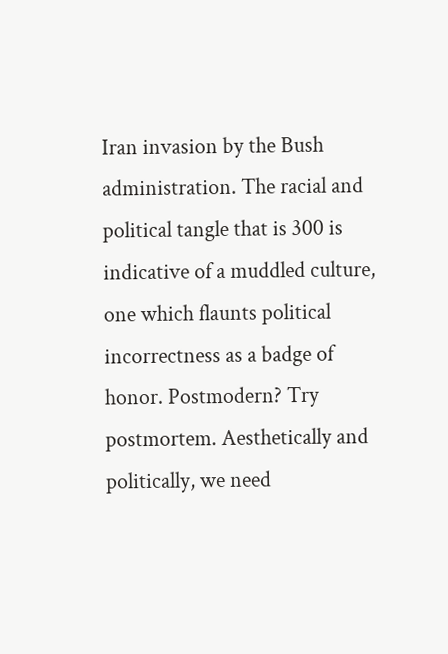Iran invasion by the Bush administration. The racial and political tangle that is 300 is indicative of a muddled culture, one which flaunts political incorrectness as a badge of honor. Postmodern? Try postmortem. Aesthetically and politically, we need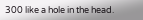300 like a hole in the head.